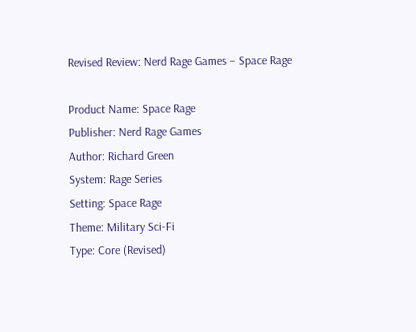Revised Review: Nerd Rage Games – Space Rage

Product Name: Space Rage
Publisher: Nerd Rage Games
Author: Richard Green
System: Rage Series
Setting: Space Rage
Theme: Military Sci-Fi
Type: Core (Revised)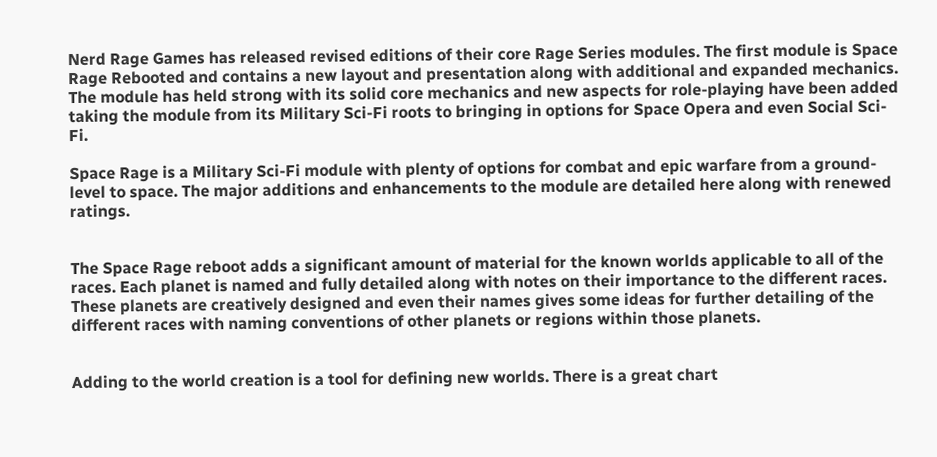Nerd Rage Games has released revised editions of their core Rage Series modules. The first module is Space Rage Rebooted and contains a new layout and presentation along with additional and expanded mechanics. The module has held strong with its solid core mechanics and new aspects for role-playing have been added taking the module from its Military Sci-Fi roots to bringing in options for Space Opera and even Social Sci-Fi.

Space Rage is a Military Sci-Fi module with plenty of options for combat and epic warfare from a ground-level to space. The major additions and enhancements to the module are detailed here along with renewed ratings.


The Space Rage reboot adds a significant amount of material for the known worlds applicable to all of the races. Each planet is named and fully detailed along with notes on their importance to the different races. These planets are creatively designed and even their names gives some ideas for further detailing of the different races with naming conventions of other planets or regions within those planets.


Adding to the world creation is a tool for defining new worlds. There is a great chart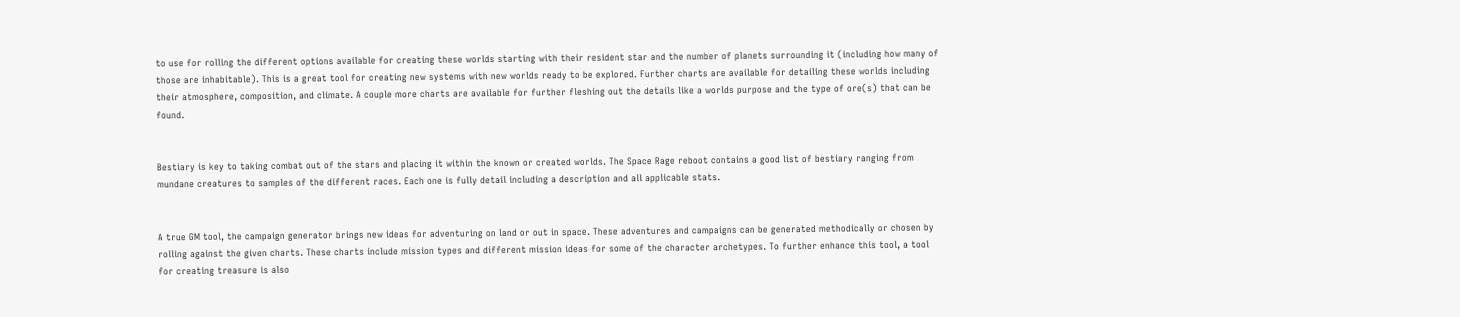to use for rolling the different options available for creating these worlds starting with their resident star and the number of planets surrounding it (including how many of those are inhabitable). This is a great tool for creating new systems with new worlds ready to be explored. Further charts are available for detailing these worlds including their atmosphere, composition, and climate. A couple more charts are available for further fleshing out the details like a worlds purpose and the type of ore(s) that can be found.


Bestiary is key to taking combat out of the stars and placing it within the known or created worlds. The Space Rage reboot contains a good list of bestiary ranging from mundane creatures to samples of the different races. Each one is fully detail including a description and all applicable stats.


A true GM tool, the campaign generator brings new ideas for adventuring on land or out in space. These adventures and campaigns can be generated methodically or chosen by rolling against the given charts. These charts include mission types and different mission ideas for some of the character archetypes. To further enhance this tool, a tool for creating treasure is also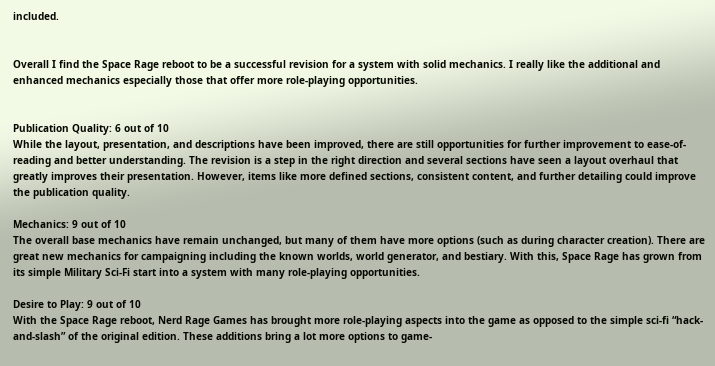included.


Overall I find the Space Rage reboot to be a successful revision for a system with solid mechanics. I really like the additional and enhanced mechanics especially those that offer more role-playing opportunities.


Publication Quality: 6 out of 10
While the layout, presentation, and descriptions have been improved, there are still opportunities for further improvement to ease-of-reading and better understanding. The revision is a step in the right direction and several sections have seen a layout overhaul that greatly improves their presentation. However, items like more defined sections, consistent content, and further detailing could improve the publication quality.

Mechanics: 9 out of 10
The overall base mechanics have remain unchanged, but many of them have more options (such as during character creation). There are great new mechanics for campaigning including the known worlds, world generator, and bestiary. With this, Space Rage has grown from its simple Military Sci-Fi start into a system with many role-playing opportunities.

Desire to Play: 9 out of 10
With the Space Rage reboot, Nerd Rage Games has brought more role-playing aspects into the game as opposed to the simple sci-fi “hack-and-slash” of the original edition. These additions bring a lot more options to game-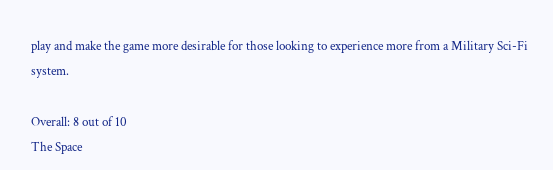play and make the game more desirable for those looking to experience more from a Military Sci-Fi system.

Overall: 8 out of 10
The Space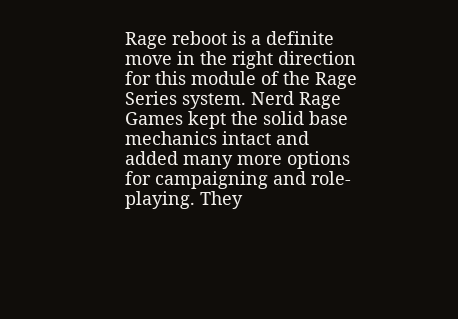Rage reboot is a definite move in the right direction for this module of the Rage Series system. Nerd Rage Games kept the solid base mechanics intact and added many more options for campaigning and role-playing. They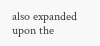also expanded upon the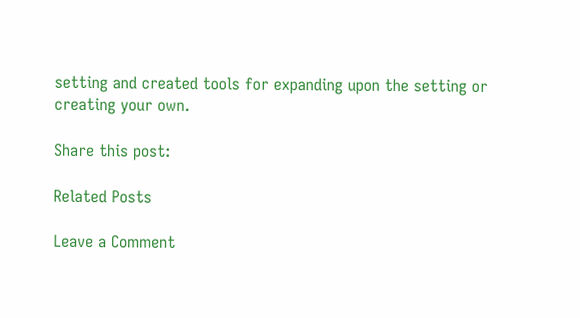setting and created tools for expanding upon the setting or creating your own.

Share this post:

Related Posts

Leave a Comment